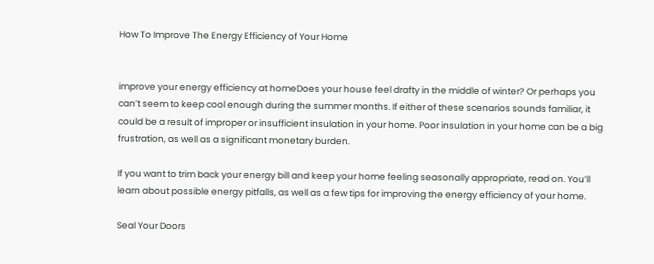How To Improve The Energy Efficiency of Your Home


improve your energy efficiency at homeDoes your house feel drafty in the middle of winter? Or perhaps you can’t seem to keep cool enough during the summer months. If either of these scenarios sounds familiar, it could be a result of improper or insufficient insulation in your home. Poor insulation in your home can be a big frustration, as well as a significant monetary burden.

If you want to trim back your energy bill and keep your home feeling seasonally appropriate, read on. You’ll learn about possible energy pitfalls, as well as a few tips for improving the energy efficiency of your home.

Seal Your Doors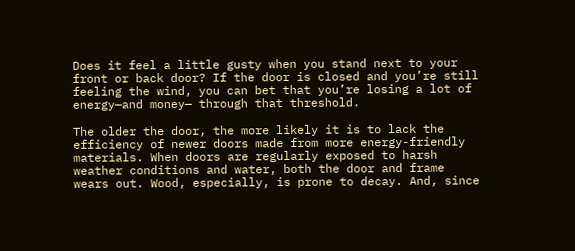Does it feel a little gusty when you stand next to your front or back door? If the door is closed and you’re still feeling the wind, you can bet that you’re losing a lot of energy—and money— through that threshold.

The older the door, the more likely it is to lack the efficiency of newer doors made from more energy-friendly materials. When doors are regularly exposed to harsh weather conditions and water, both the door and frame wears out. Wood, especially, is prone to decay. And, since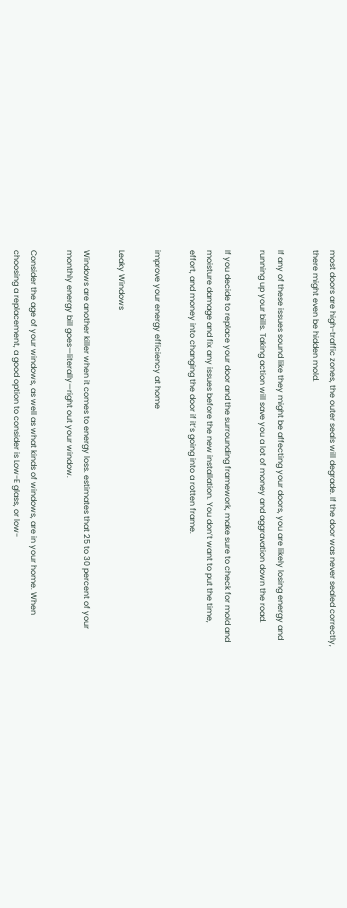most doors are high-traffic zones, the outer seals will degrade. If the door was never sealed correctly, there might even be hidden mold.

If any of these issues sound like they might be affecting your doors, you are likely losing energy and running up your bills. Taking action will save you a lot of money and aggravation down the road.

If you decide to replace your door and the surrounding framework, make sure to check for mold and moisture damage and fix any issues before the new installation. You don’t want to put the time, effort, and money into changing the door if it’s going into a rotten frame.

improve your energy efficiency at home

Leaky Windows

Windows are another killer when it comes to energy loss. estimates that 25 to 30 percent of your monthly energy bill goes—literally—right out your window.

Consider the age of your windows, as well as what kinds of windows, are in your home. When choosing a replacement, a good option to consider is Low-E glass, or low-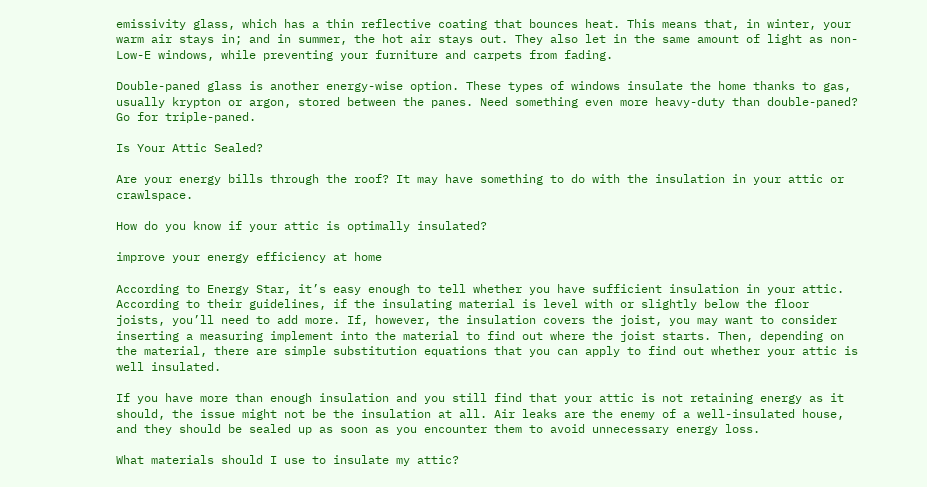emissivity glass, which has a thin reflective coating that bounces heat. This means that, in winter, your warm air stays in; and in summer, the hot air stays out. They also let in the same amount of light as non-Low-E windows, while preventing your furniture and carpets from fading.

Double-paned glass is another energy-wise option. These types of windows insulate the home thanks to gas, usually krypton or argon, stored between the panes. Need something even more heavy-duty than double-paned? Go for triple-paned.

Is Your Attic Sealed?

Are your energy bills through the roof? It may have something to do with the insulation in your attic or crawlspace.

How do you know if your attic is optimally insulated?

improve your energy efficiency at home

According to Energy Star, it’s easy enough to tell whether you have sufficient insulation in your attic. According to their guidelines, if the insulating material is level with or slightly below the floor joists, you’ll need to add more. If, however, the insulation covers the joist, you may want to consider inserting a measuring implement into the material to find out where the joist starts. Then, depending on the material, there are simple substitution equations that you can apply to find out whether your attic is well insulated.

If you have more than enough insulation and you still find that your attic is not retaining energy as it should, the issue might not be the insulation at all. Air leaks are the enemy of a well-insulated house, and they should be sealed up as soon as you encounter them to avoid unnecessary energy loss.

What materials should I use to insulate my attic?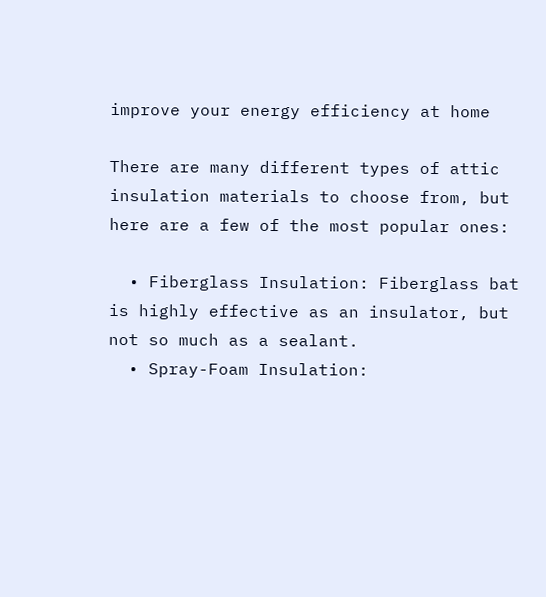improve your energy efficiency at home

There are many different types of attic insulation materials to choose from, but here are a few of the most popular ones:

  • Fiberglass Insulation: Fiberglass bat is highly effective as an insulator, but not so much as a sealant.
  • Spray-Foam Insulation: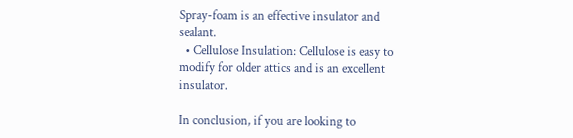Spray-foam is an effective insulator and sealant.
  • Cellulose Insulation: Cellulose is easy to modify for older attics and is an excellent insulator.

In conclusion, if you are looking to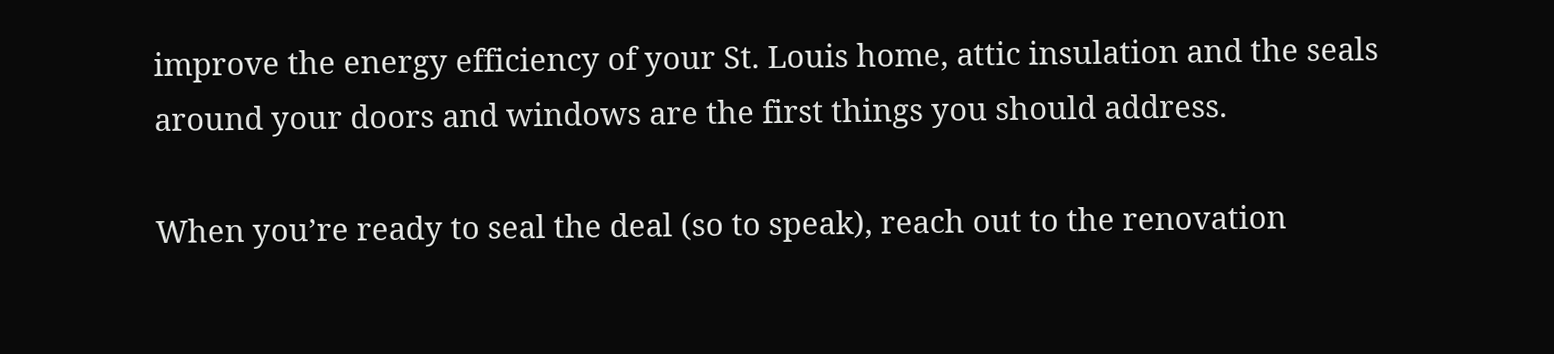improve the energy efficiency of your St. Louis home, attic insulation and the seals around your doors and windows are the first things you should address.

When you’re ready to seal the deal (so to speak), reach out to the renovation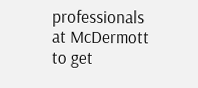professionals at McDermott to get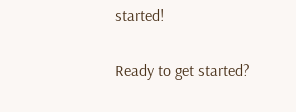started!

Ready to get started?